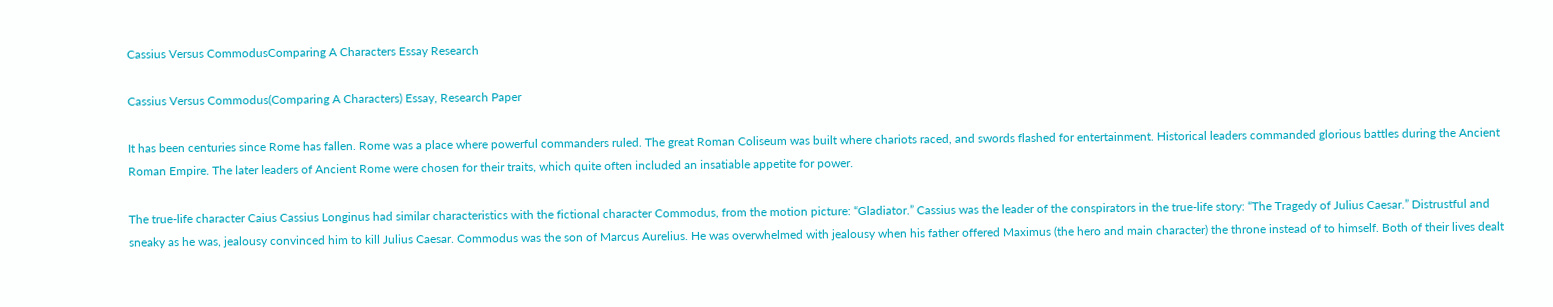Cassius Versus CommodusComparing A Characters Essay Research

Cassius Versus Commodus(Comparing A Characters) Essay, Research Paper

It has been centuries since Rome has fallen. Rome was a place where powerful commanders ruled. The great Roman Coliseum was built where chariots raced, and swords flashed for entertainment. Historical leaders commanded glorious battles during the Ancient Roman Empire. The later leaders of Ancient Rome were chosen for their traits, which quite often included an insatiable appetite for power.

The true-life character Caius Cassius Longinus had similar characteristics with the fictional character Commodus, from the motion picture: “Gladiator.” Cassius was the leader of the conspirators in the true-life story: “The Tragedy of Julius Caesar.” Distrustful and sneaky as he was, jealousy convinced him to kill Julius Caesar. Commodus was the son of Marcus Aurelius. He was overwhelmed with jealousy when his father offered Maximus (the hero and main character) the throne instead of to himself. Both of their lives dealt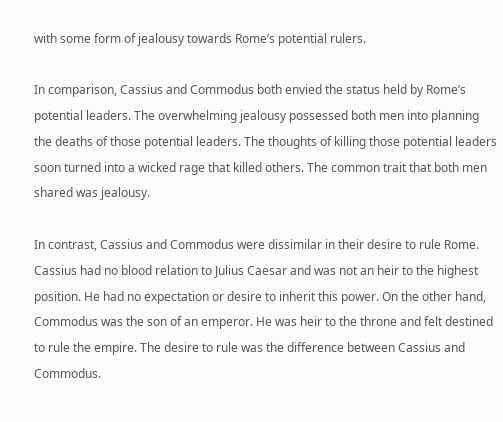with some form of jealousy towards Rome’s potential rulers.

In comparison, Cassius and Commodus both envied the status held by Rome’s potential leaders. The overwhelming jealousy possessed both men into planning the deaths of those potential leaders. The thoughts of killing those potential leaders soon turned into a wicked rage that killed others. The common trait that both men shared was jealousy.

In contrast, Cassius and Commodus were dissimilar in their desire to rule Rome. Cassius had no blood relation to Julius Caesar and was not an heir to the highest position. He had no expectation or desire to inherit this power. On the other hand, Commodus was the son of an emperor. He was heir to the throne and felt destined to rule the empire. The desire to rule was the difference between Cassius and Commodus.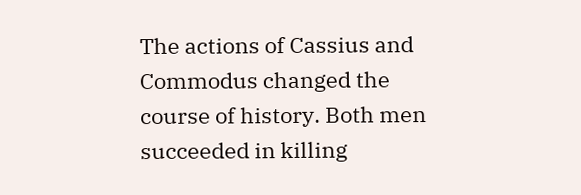The actions of Cassius and Commodus changed the course of history. Both men succeeded in killing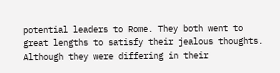potential leaders to Rome. They both went to great lengths to satisfy their jealous thoughts. Although they were differing in their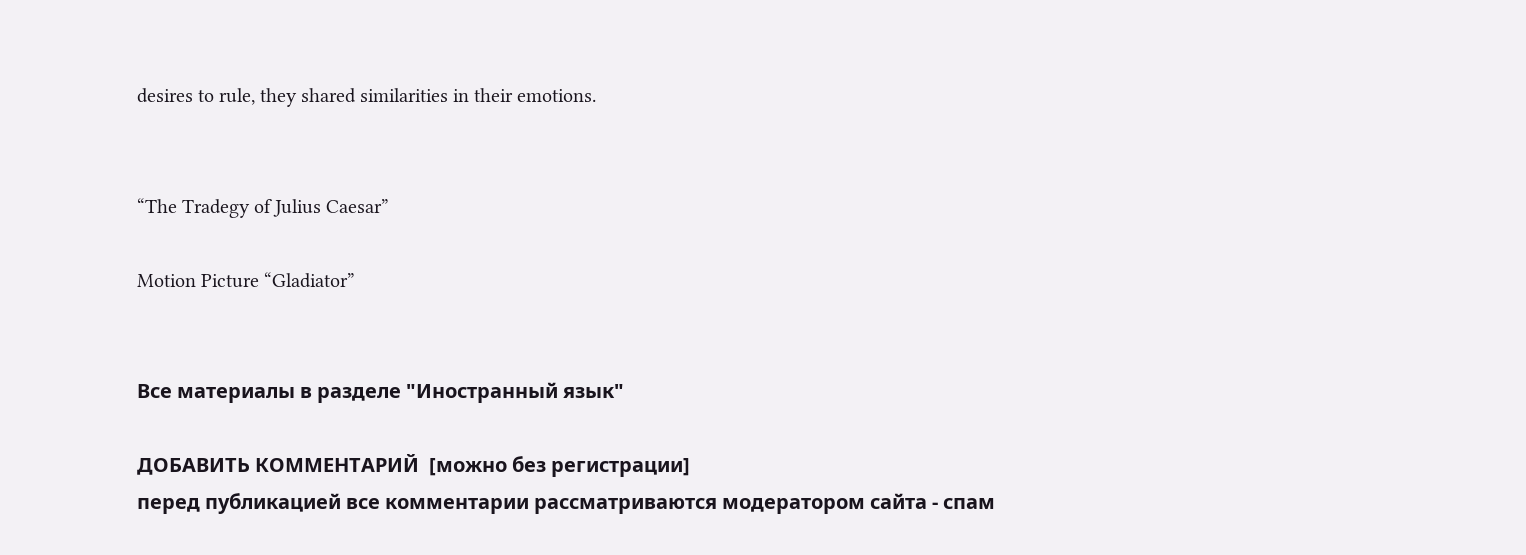desires to rule, they shared similarities in their emotions.


“The Tradegy of Julius Caesar”

Motion Picture “Gladiator”


Все материалы в разделе "Иностранный язык"

ДОБАВИТЬ КОММЕНТАРИЙ  [можно без регистрации]
перед публикацией все комментарии рассматриваются модератором сайта - спам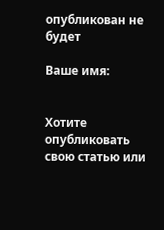опубликован не будет

Ваше имя:


Хотите опубликовать свою статью или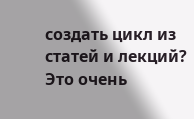создать цикл из статей и лекций?
Это очень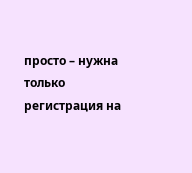просто – нужна только регистрация на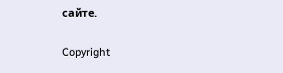сайте.

Copyright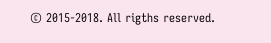© 2015-2018. All rigths reserved.